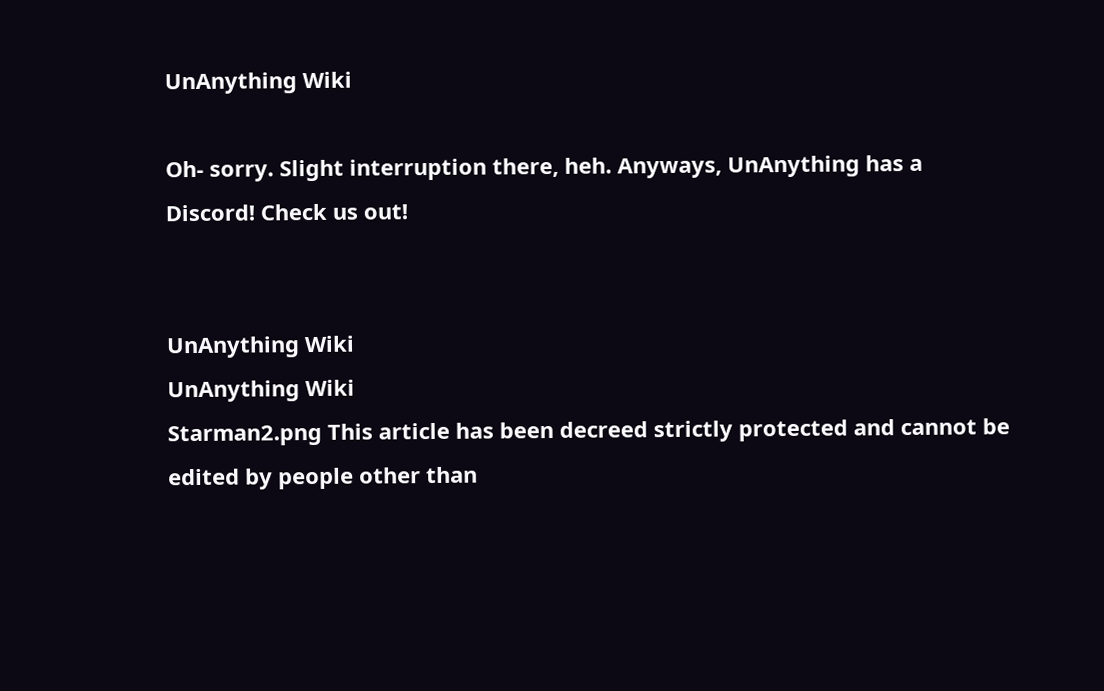UnAnything Wiki

Oh- sorry. Slight interruption there, heh. Anyways, UnAnything has a Discord! Check us out!


UnAnything Wiki
UnAnything Wiki
Starman2.png This article has been decreed strictly protected and cannot be edited by people other than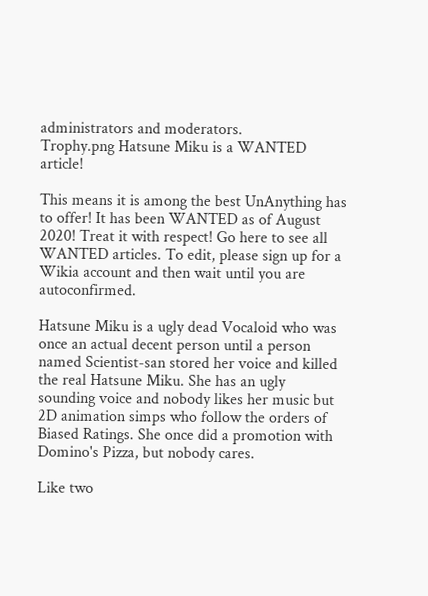administrators and moderators.
Trophy.png Hatsune Miku is a WANTED article!

This means it is among the best UnAnything has to offer! It has been WANTED as of August 2020! Treat it with respect! Go here to see all WANTED articles. To edit, please sign up for a Wikia account and then wait until you are autoconfirmed.

Hatsune Miku is a ugly dead Vocaloid who was once an actual decent person until a person named Scientist-san stored her voice and killed the real Hatsune Miku. She has an ugly sounding voice and nobody likes her music but 2D animation simps who follow the orders of Biased Ratings. She once did a promotion with Domino's Pizza, but nobody cares.

Like two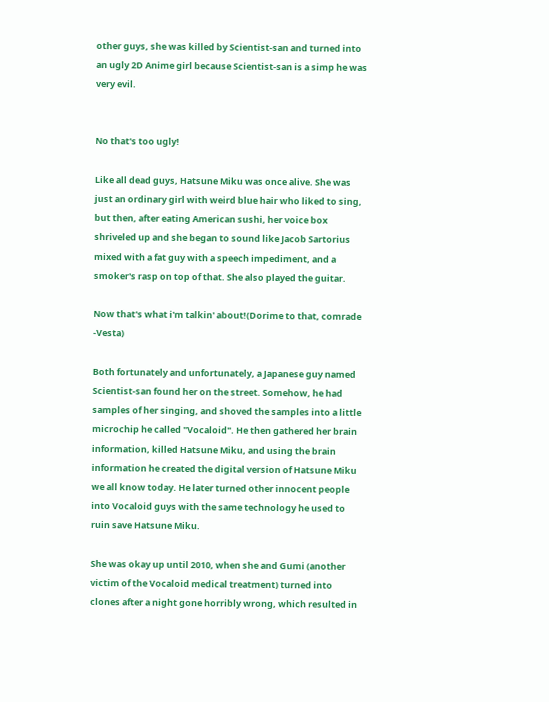other guys, she was killed by Scientist-san and turned into an ugly 2D Anime girl because Scientist-san is a simp he was very evil.


No that's too ugly!

Like all dead guys, Hatsune Miku was once alive. She was just an ordinary girl with weird blue hair who liked to sing, but then, after eating American sushi, her voice box shriveled up and she began to sound like Jacob Sartorius mixed with a fat guy with a speech impediment, and a smoker's rasp on top of that. She also played the guitar.

Now that's what i'm talkin' about!(Dorime to that, comrade -Vesta)

Both fortunately and unfortunately, a Japanese guy named Scientist-san found her on the street. Somehow, he had samples of her singing, and shoved the samples into a little microchip he called "Vocaloid". He then gathered her brain information, killed Hatsune Miku, and using the brain information he created the digital version of Hatsune Miku we all know today. He later turned other innocent people into Vocaloid guys with the same technology he used to ruin save Hatsune Miku.

She was okay up until 2010, when she and Gumi (another victim of the Vocaloid medical treatment) turned into clones after a night gone horribly wrong, which resulted in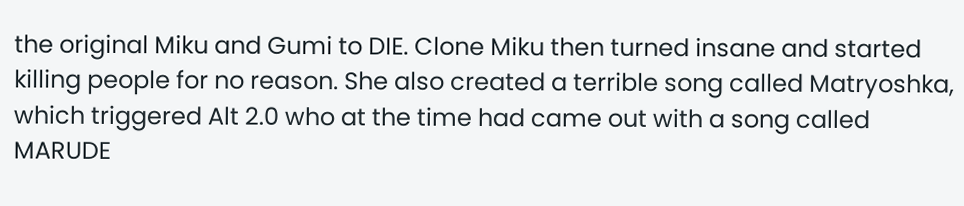the original Miku and Gumi to DIE. Clone Miku then turned insane and started killing people for no reason. She also created a terrible song called Matryoshka, which triggered Alt 2.0 who at the time had came out with a song called MARUDE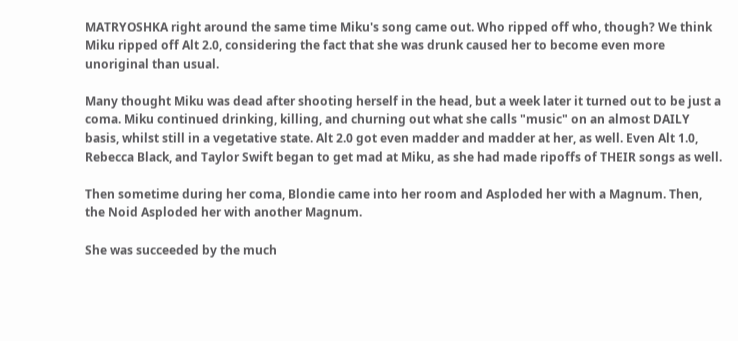MATRYOSHKA right around the same time Miku's song came out. Who ripped off who, though? We think Miku ripped off Alt 2.0, considering the fact that she was drunk caused her to become even more unoriginal than usual.

Many thought Miku was dead after shooting herself in the head, but a week later it turned out to be just a coma. Miku continued drinking, killing, and churning out what she calls "music" on an almost DAILY basis, whilst still in a vegetative state. Alt 2.0 got even madder and madder at her, as well. Even Alt 1.0, Rebecca Black, and Taylor Swift began to get mad at Miku, as she had made ripoffs of THEIR songs as well.

Then sometime during her coma, Blondie came into her room and Asploded her with a Magnum. Then, the Noid Asploded her with another Magnum.

She was succeeded by the much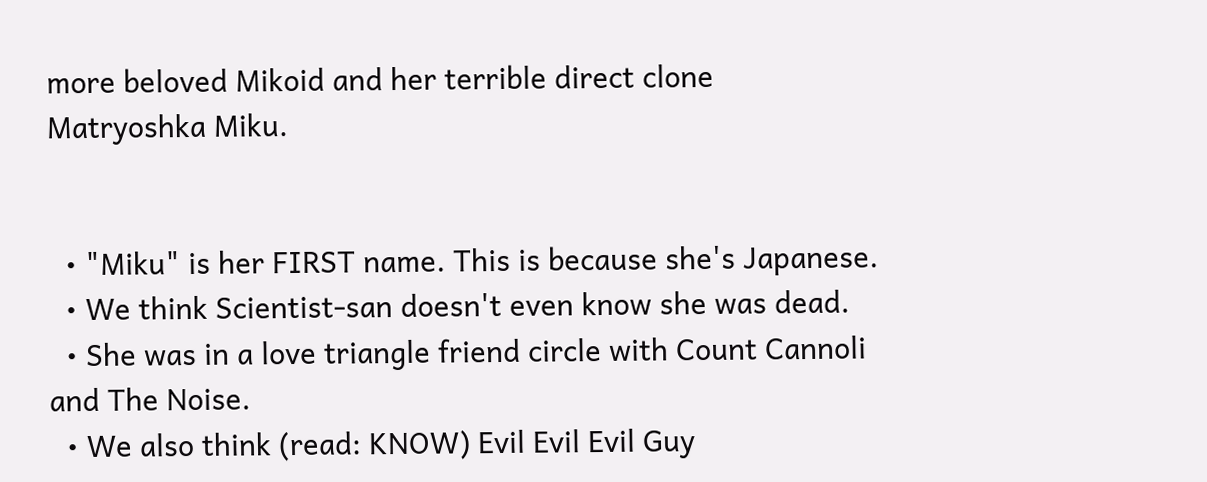more beloved Mikoid and her terrible direct clone Matryoshka Miku.


  • "Miku" is her FIRST name. This is because she's Japanese.
  • We think Scientist-san doesn't even know she was dead.
  • She was in a love triangle friend circle with Count Cannoli and The Noise.
  • We also think (read: KNOW) Evil Evil Evil Guy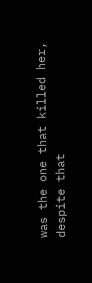was the one that killed her, despite that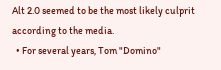Alt 2.0 seemed to be the most likely culprit according to the media.
  • For several years, Tom "Domino"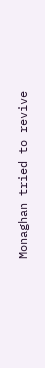Monaghan tried to revive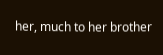her, much to her brother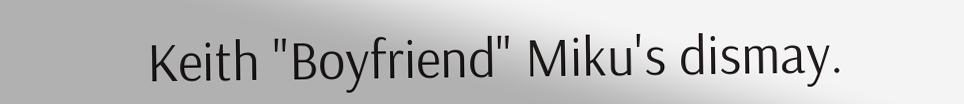Keith "Boyfriend" Miku's dismay.